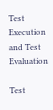Test Execution and Test Evaluation

Test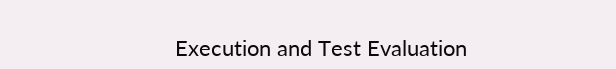Execution and Test Evaluation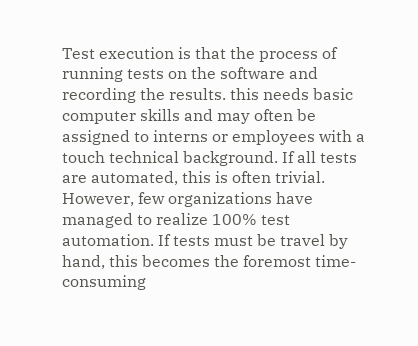Test execution is that the process of running tests on the software and recording the results. this needs basic computer skills and may often be assigned to interns or employees with a touch technical background. If all tests are automated, this is often trivial. However, few organizations have managed to realize 100% test automation. If tests must be travel by hand, this becomes the foremost time-consuming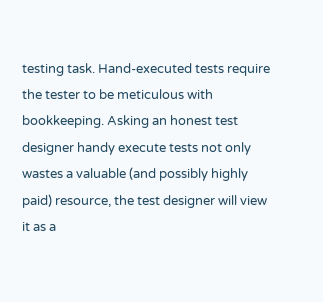testing task. Hand-executed tests require the tester to be meticulous with bookkeeping. Asking an honest test designer handy execute tests not only wastes a valuable (and possibly highly paid) resource, the test designer will view it as a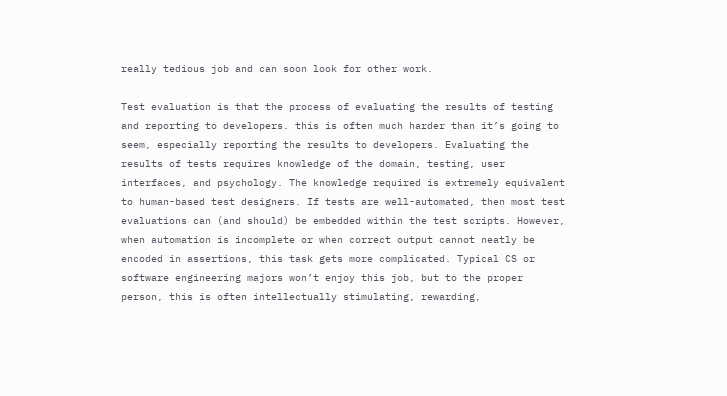really tedious job and can soon look for other work.

Test evaluation is that the process of evaluating the results of testing and reporting to developers. this is often much harder than it’s going to seem, especially reporting the results to developers. Evaluating the results of tests requires knowledge of the domain, testing, user interfaces, and psychology. The knowledge required is extremely equivalent to human-based test designers. If tests are well-automated, then most test evaluations can (and should) be embedded within the test scripts. However, when automation is incomplete or when correct output cannot neatly be encoded in assertions, this task gets more complicated. Typical CS or software engineering majors won’t enjoy this job, but to the proper person, this is often intellectually stimulating, rewarding,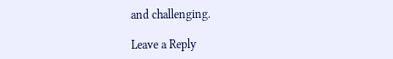and challenging.

Leave a Reply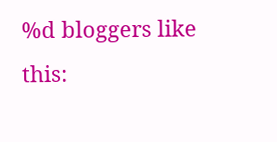%d bloggers like this: